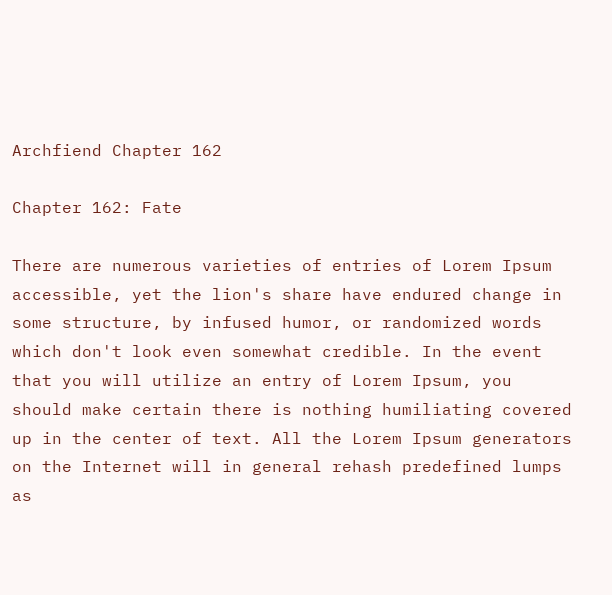Archfiend Chapter 162

Chapter 162: Fate

There are numerous varieties of entries of Lorem Ipsum accessible, yet the lion's share have endured change in some structure, by infused humor, or randomized words which don't look even somewhat credible. In the event that you will utilize an entry of Lorem Ipsum, you should make certain there is nothing humiliating covered up in the center of text. All the Lorem Ipsum generators on the Internet will in general rehash predefined lumps as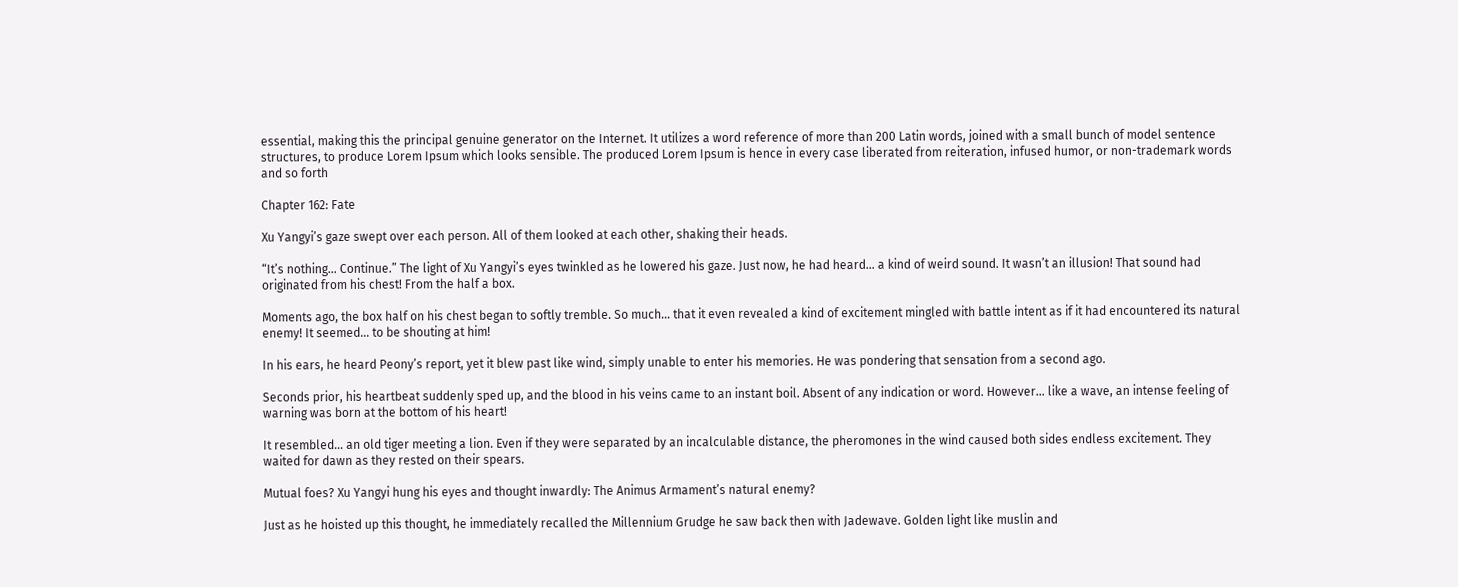essential, making this the principal genuine generator on the Internet. It utilizes a word reference of more than 200 Latin words, joined with a small bunch of model sentence structures, to produce Lorem Ipsum which looks sensible. The produced Lorem Ipsum is hence in every case liberated from reiteration, infused humor, or non-trademark words and so forth

Chapter 162: Fate

Xu Yangyi’s gaze swept over each person. All of them looked at each other, shaking their heads.

“It’s nothing… Continue.” The light of Xu Yangyi’s eyes twinkled as he lowered his gaze. Just now, he had heard… a kind of weird sound. It wasn’t an illusion! That sound had originated from his chest! From the half a box.

Moments ago, the box half on his chest began to softly tremble. So much... that it even revealed a kind of excitement mingled with battle intent as if it had encountered its natural enemy! It seemed… to be shouting at him!

In his ears, he heard Peony’s report, yet it blew past like wind, simply unable to enter his memories. He was pondering that sensation from a second ago.

Seconds prior, his heartbeat suddenly sped up, and the blood in his veins came to an instant boil. Absent of any indication or word. However… like a wave, an intense feeling of warning was born at the bottom of his heart!

It resembled… an old tiger meeting a lion. Even if they were separated by an incalculable distance, the pheromones in the wind caused both sides endless excitement. They waited for dawn as they rested on their spears.

Mutual foes? Xu Yangyi hung his eyes and thought inwardly: The Animus Armament’s natural enemy?

Just as he hoisted up this thought, he immediately recalled the Millennium Grudge he saw back then with Jadewave. Golden light like muslin and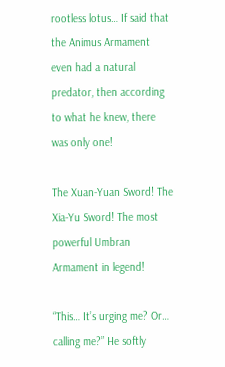rootless lotus… If said that the Animus Armament even had a natural predator, then according to what he knew, there was only one!

The Xuan-Yuan Sword! The Xia-Yu Sword! The most powerful Umbran Armament in legend!

“This… It’s urging me? Or… calling me?” He softly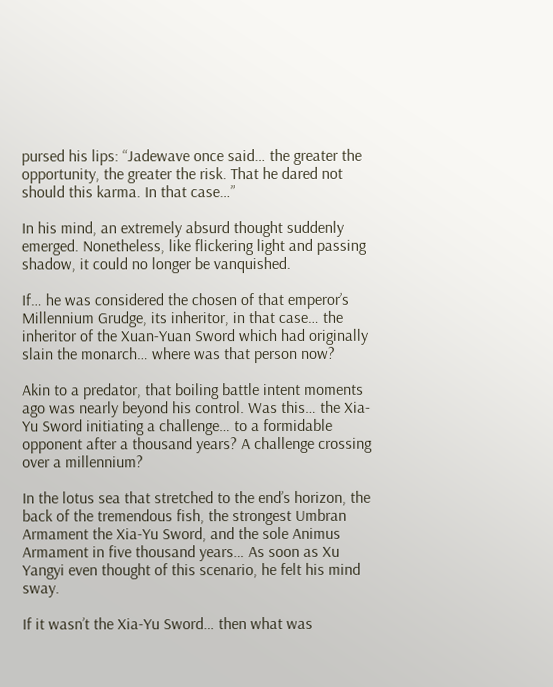pursed his lips: “Jadewave once said… the greater the opportunity, the greater the risk. That he dared not should this karma. In that case…”

In his mind, an extremely absurd thought suddenly emerged. Nonetheless, like flickering light and passing shadow, it could no longer be vanquished.

If… he was considered the chosen of that emperor’s Millennium Grudge, its inheritor, in that case… the inheritor of the Xuan-Yuan Sword which had originally slain the monarch… where was that person now?

Akin to a predator, that boiling battle intent moments ago was nearly beyond his control. Was this… the Xia-Yu Sword initiating a challenge… to a formidable opponent after a thousand years? A challenge crossing over a millennium?

In the lotus sea that stretched to the end’s horizon, the back of the tremendous fish, the strongest Umbran Armament the Xia-Yu Sword, and the sole Animus Armament in five thousand years… As soon as Xu Yangyi even thought of this scenario, he felt his mind sway.

If it wasn’t the Xia-Yu Sword… then what was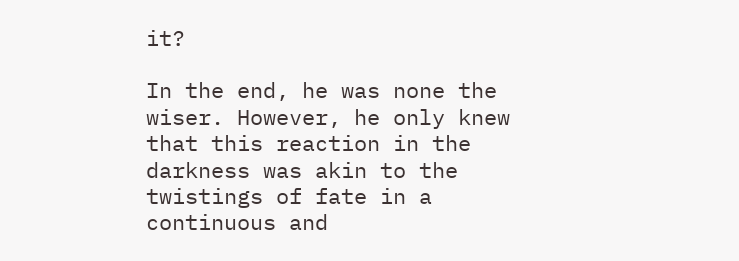it?

In the end, he was none the wiser. However, he only knew that this reaction in the darkness was akin to the twistings of fate in a continuous and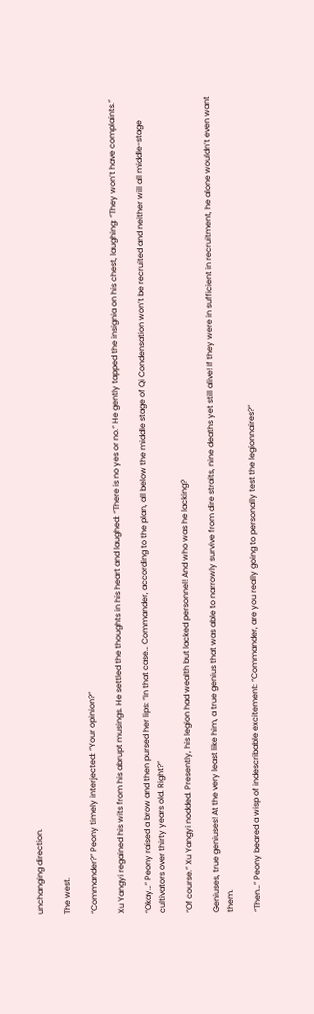unchanging direction.

The west.

“Commander?” Peony timely interjected: “Your opinion?”

Xu Yangyi regained his wits from his abrupt musings. He settled the thoughts in his heart and laughed: “There is no yes or no.” He gently tapped the insignia on his chest, laughing: “They won’t have complaints.”

“Okay…” Peony raised a brow and then pursed her lips: “In that case… Commander, according to the plan, all below the middle stage of Qi Condensation won’t be recruited and neither will all middle-stage cultivators over thirty years old. Right?”

“Of course.” Xu Yangyi nodded. Presently, his legion had wealth but lacked personnel! And who was he lacking?

Geniuses, true geniuses! At the very least like him, a true genius that was able to narrowly survive from dire straits, nine deaths yet still alive! If they were in sufficient in recruitment, he alone wouldn’t even want them.

“Then…” Peony beared a wisp of indescribable excitement: “Commander, are you really going to personally test the legionnaires?”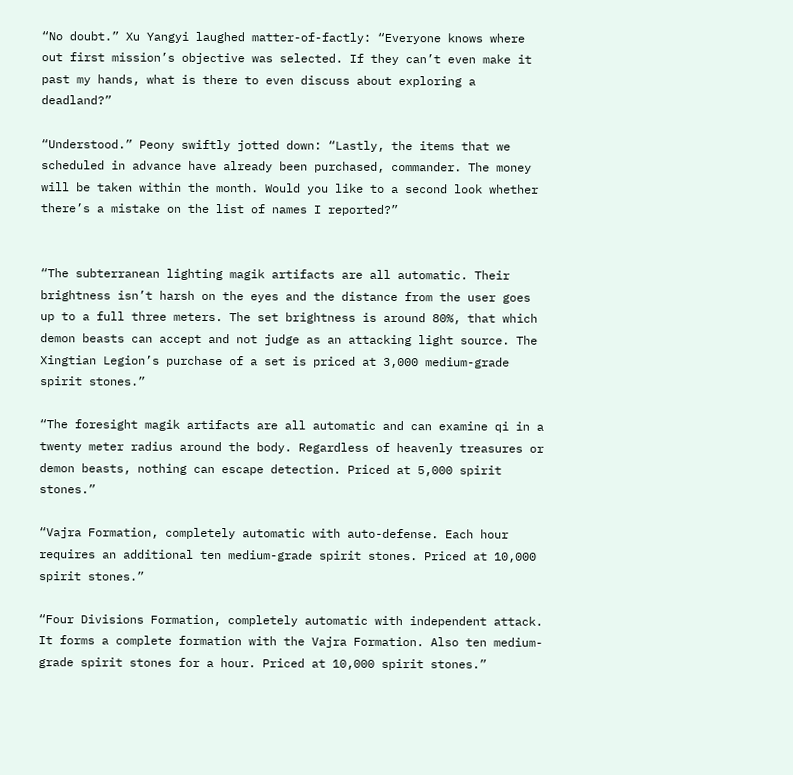“No doubt.” Xu Yangyi laughed matter-of-factly: “Everyone knows where out first mission’s objective was selected. If they can’t even make it past my hands, what is there to even discuss about exploring a deadland?”

“Understood.” Peony swiftly jotted down: “Lastly, the items that we scheduled in advance have already been purchased, commander. The money will be taken within the month. Would you like to a second look whether there’s a mistake on the list of names I reported?”


“The subterranean lighting magik artifacts are all automatic. Their brightness isn’t harsh on the eyes and the distance from the user goes up to a full three meters. The set brightness is around 80%, that which demon beasts can accept and not judge as an attacking light source. The Xingtian Legion’s purchase of a set is priced at 3,000 medium-grade spirit stones.”

“The foresight magik artifacts are all automatic and can examine qi in a twenty meter radius around the body. Regardless of heavenly treasures or demon beasts, nothing can escape detection. Priced at 5,000 spirit stones.”

“Vajra Formation, completely automatic with auto-defense. Each hour requires an additional ten medium-grade spirit stones. Priced at 10,000 spirit stones.”

“Four Divisions Formation, completely automatic with independent attack. It forms a complete formation with the Vajra Formation. Also ten medium-grade spirit stones for a hour. Priced at 10,000 spirit stones.”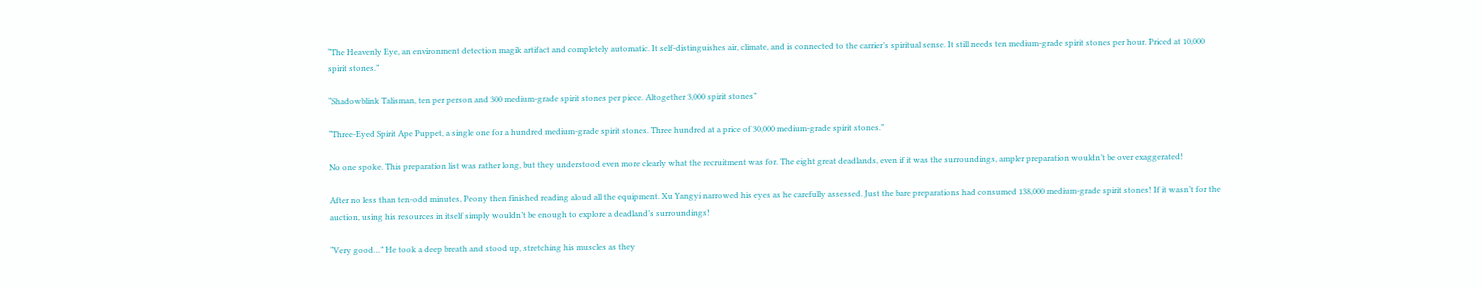“The Heavenly Eye, an environment detection magik artifact and completely automatic. It self-distinguishes air, climate, and is connected to the carrier’s spiritual sense. It still needs ten medium-grade spirit stones per hour. Priced at 10,000 spirit stones.”

“Shadowblink Talisman, ten per person and 300 medium-grade spirit stones per piece. Altogether 3,000 spirit stones”

“Three-Eyed Spirit Ape Puppet, a single one for a hundred medium-grade spirit stones. Three hundred at a price of 30,000 medium-grade spirit stones.”

No one spoke. This preparation list was rather long, but they understood even more clearly what the recruitment was for. The eight great deadlands, even if it was the surroundings, ampler preparation wouldn’t be over exaggerated!

After no less than ten-odd minutes, Peony then finished reading aloud all the equipment. Xu Yangyi narrowed his eyes as he carefully assessed. Just the bare preparations had consumed 138,000 medium-grade spirit stones! If it wasn’t for the auction, using his resources in itself simply wouldn’t be enough to explore a deadland’s surroundings!

“Very good…” He took a deep breath and stood up, stretching his muscles as they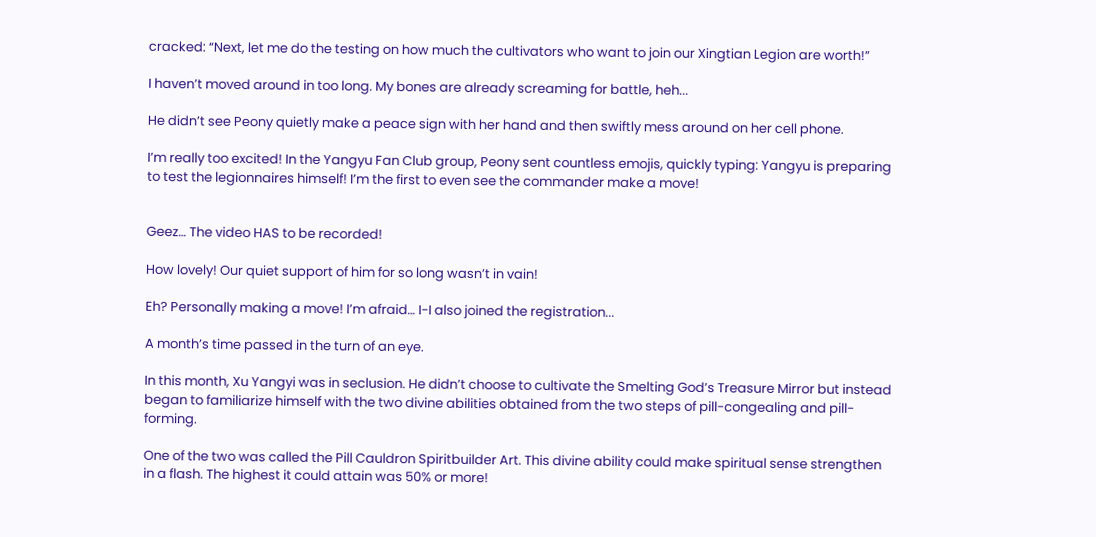cracked: “Next, let me do the testing on how much the cultivators who want to join our Xingtian Legion are worth!”

I haven’t moved around in too long. My bones are already screaming for battle, heh...

He didn’t see Peony quietly make a peace sign with her hand and then swiftly mess around on her cell phone.

I’m really too excited! In the Yangyu Fan Club group, Peony sent countless emojis, quickly typing: Yangyu is preparing to test the legionnaires himself! I’m the first to even see the commander make a move!


Geez… The video HAS to be recorded!

How lovely! Our quiet support of him for so long wasn’t in vain!

Eh? Personally making a move! I’m afraid… I-I also joined the registration...

A month’s time passed in the turn of an eye.

In this month, Xu Yangyi was in seclusion. He didn’t choose to cultivate the Smelting God’s Treasure Mirror but instead began to familiarize himself with the two divine abilities obtained from the two steps of pill-congealing and pill-forming.

One of the two was called the Pill Cauldron Spiritbuilder Art. This divine ability could make spiritual sense strengthen in a flash. The highest it could attain was 50% or more!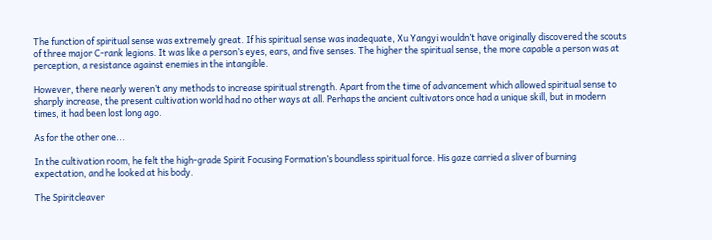The function of spiritual sense was extremely great. If his spiritual sense was inadequate, Xu Yangyi wouldn’t have originally discovered the scouts of three major C-rank legions. It was like a person’s eyes, ears, and five senses. The higher the spiritual sense, the more capable a person was at perception, a resistance against enemies in the intangible.

However, there nearly weren’t any methods to increase spiritual strength. Apart from the time of advancement which allowed spiritual sense to sharply increase, the present cultivation world had no other ways at all. Perhaps the ancient cultivators once had a unique skill, but in modern times, it had been lost long ago.

As for the other one...

In the cultivation room, he felt the high-grade Spirit Focusing Formation’s boundless spiritual force. His gaze carried a sliver of burning expectation, and he looked at his body.

The Spiritcleaver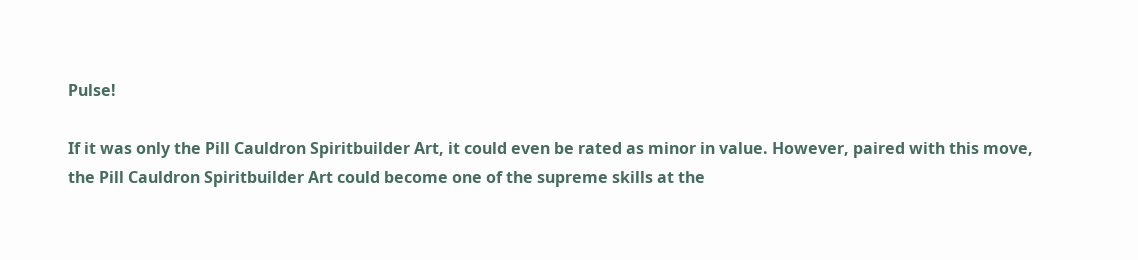Pulse!

If it was only the Pill Cauldron Spiritbuilder Art, it could even be rated as minor in value. However, paired with this move, the Pill Cauldron Spiritbuilder Art could become one of the supreme skills at the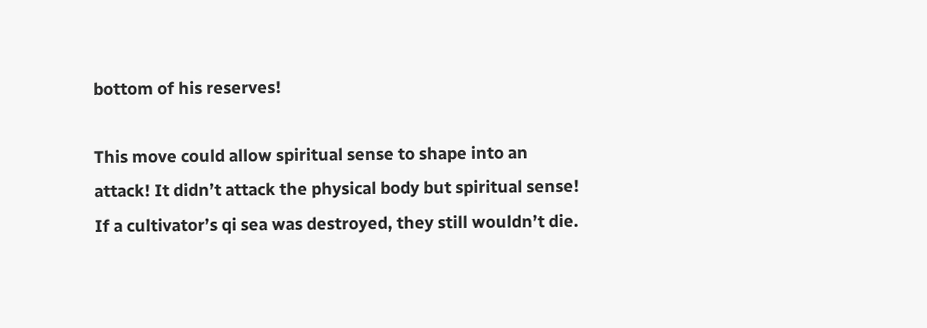bottom of his reserves!

This move could allow spiritual sense to shape into an attack! It didn’t attack the physical body but spiritual sense! If a cultivator’s qi sea was destroyed, they still wouldn’t die.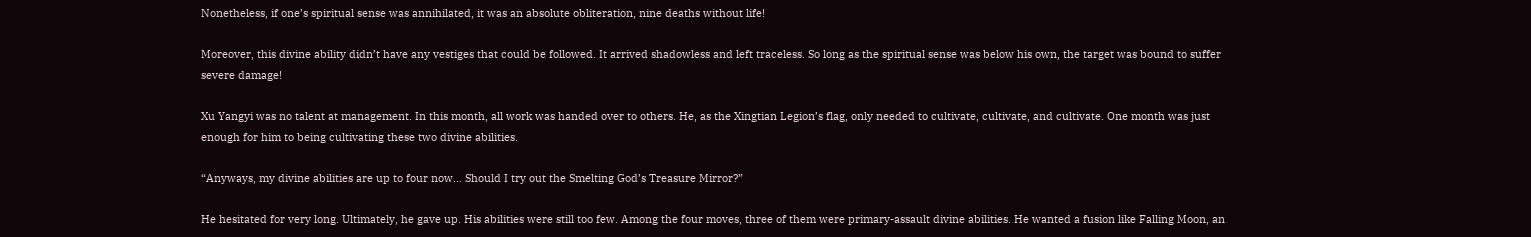Nonetheless, if one’s spiritual sense was annihilated, it was an absolute obliteration, nine deaths without life!

Moreover, this divine ability didn’t have any vestiges that could be followed. It arrived shadowless and left traceless. So long as the spiritual sense was below his own, the target was bound to suffer severe damage!

Xu Yangyi was no talent at management. In this month, all work was handed over to others. He, as the Xingtian Legion’s flag, only needed to cultivate, cultivate, and cultivate. One month was just enough for him to being cultivating these two divine abilities.

“Anyways, my divine abilities are up to four now… Should I try out the Smelting God’s Treasure Mirror?”

He hesitated for very long. Ultimately, he gave up. His abilities were still too few. Among the four moves, three of them were primary-assault divine abilities. He wanted a fusion like Falling Moon, an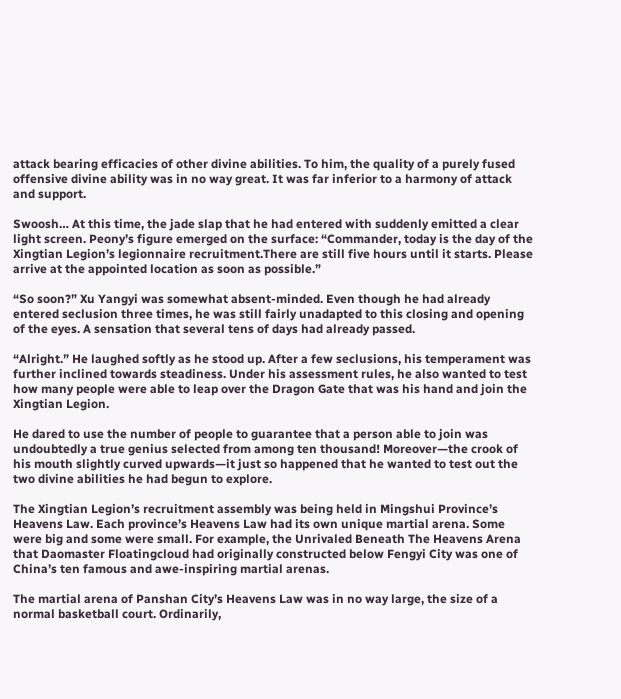attack bearing efficacies of other divine abilities. To him, the quality of a purely fused offensive divine ability was in no way great. It was far inferior to a harmony of attack and support.

Swoosh… At this time, the jade slap that he had entered with suddenly emitted a clear light screen. Peony’s figure emerged on the surface: “Commander, today is the day of the Xingtian Legion’s legionnaire recruitment.There are still five hours until it starts. Please arrive at the appointed location as soon as possible.”

“So soon?” Xu Yangyi was somewhat absent-minded. Even though he had already entered seclusion three times, he was still fairly unadapted to this closing and opening of the eyes. A sensation that several tens of days had already passed.

“Alright.” He laughed softly as he stood up. After a few seclusions, his temperament was further inclined towards steadiness. Under his assessment rules, he also wanted to test how many people were able to leap over the Dragon Gate that was his hand and join the Xingtian Legion.

He dared to use the number of people to guarantee that a person able to join was undoubtedly a true genius selected from among ten thousand! Moreover—the crook of his mouth slightly curved upwards—it just so happened that he wanted to test out the two divine abilities he had begun to explore.

The Xingtian Legion’s recruitment assembly was being held in Mingshui Province’s Heavens Law. Each province’s Heavens Law had its own unique martial arena. Some were big and some were small. For example, the Unrivaled Beneath The Heavens Arena that Daomaster Floatingcloud had originally constructed below Fengyi City was one of China’s ten famous and awe-inspiring martial arenas.

The martial arena of Panshan City’s Heavens Law was in no way large, the size of a normal basketball court. Ordinarily,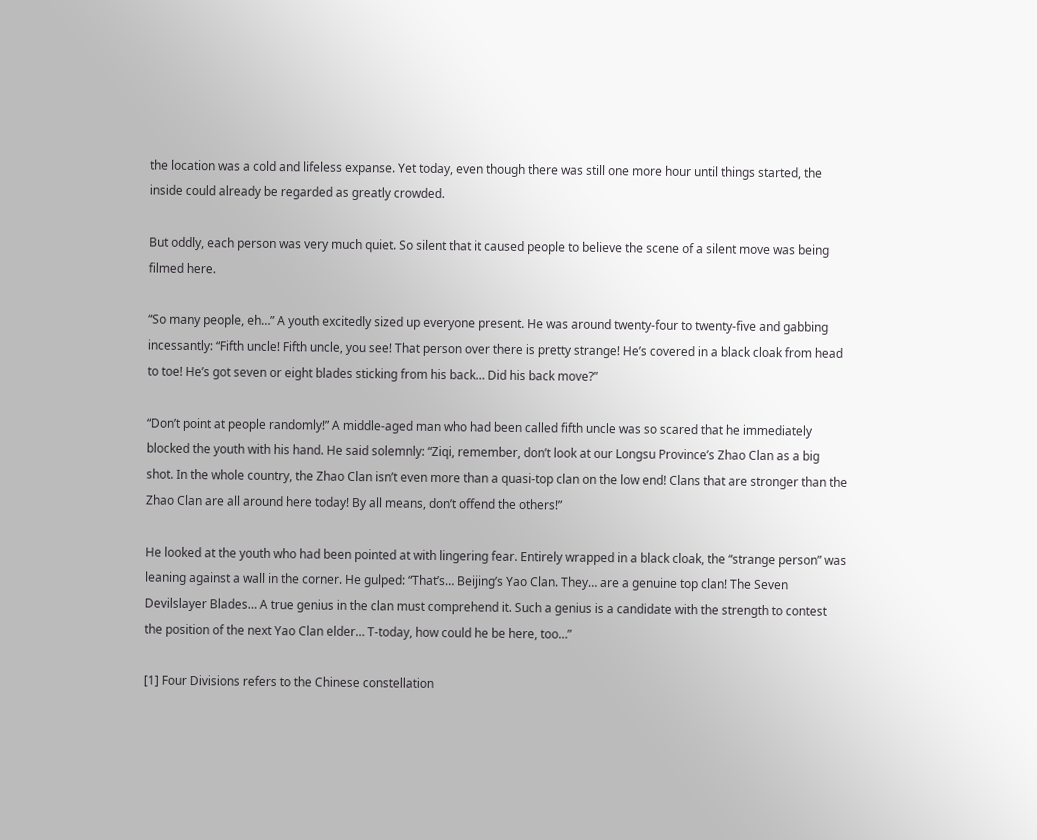the location was a cold and lifeless expanse. Yet today, even though there was still one more hour until things started, the inside could already be regarded as greatly crowded.

But oddly, each person was very much quiet. So silent that it caused people to believe the scene of a silent move was being filmed here.

“So many people, eh…” A youth excitedly sized up everyone present. He was around twenty-four to twenty-five and gabbing incessantly: “Fifth uncle! Fifth uncle, you see! That person over there is pretty strange! He’s covered in a black cloak from head to toe! He’s got seven or eight blades sticking from his back… Did his back move?”

“Don’t point at people randomly!” A middle-aged man who had been called fifth uncle was so scared that he immediately blocked the youth with his hand. He said solemnly: “Ziqi, remember, don’t look at our Longsu Province’s Zhao Clan as a big shot. In the whole country, the Zhao Clan isn’t even more than a quasi-top clan on the low end! Clans that are stronger than the Zhao Clan are all around here today! By all means, don’t offend the others!”

He looked at the youth who had been pointed at with lingering fear. Entirely wrapped in a black cloak, the “strange person” was leaning against a wall in the corner. He gulped: “That’s… Beijing’s Yao Clan. They… are a genuine top clan! The Seven Devilslayer Blades… A true genius in the clan must comprehend it. Such a genius is a candidate with the strength to contest the position of the next Yao Clan elder… T-today, how could he be here, too…”

[1] Four Divisions refers to the Chinese constellation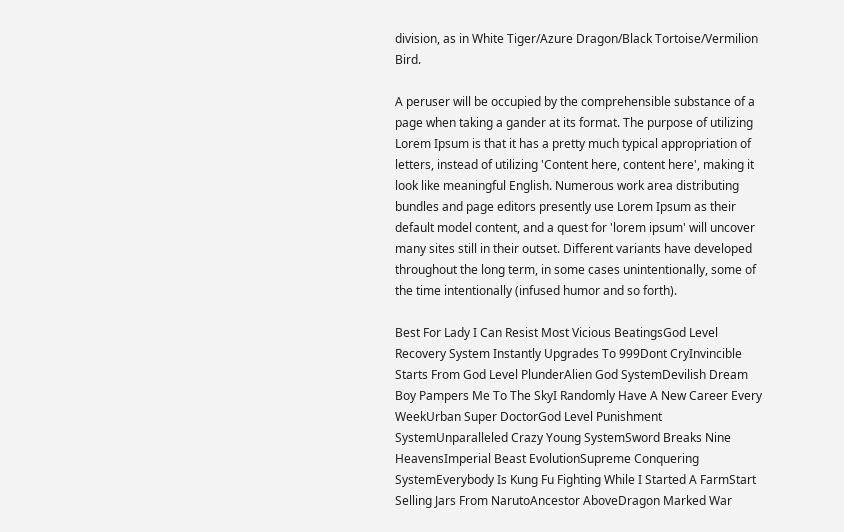division, as in White Tiger/Azure Dragon/Black Tortoise/Vermilion Bird.

A peruser will be occupied by the comprehensible substance of a page when taking a gander at its format. The purpose of utilizing Lorem Ipsum is that it has a pretty much typical appropriation of letters, instead of utilizing 'Content here, content here', making it look like meaningful English. Numerous work area distributing bundles and page editors presently use Lorem Ipsum as their default model content, and a quest for 'lorem ipsum' will uncover many sites still in their outset. Different variants have developed throughout the long term, in some cases unintentionally, some of the time intentionally (infused humor and so forth).

Best For Lady I Can Resist Most Vicious BeatingsGod Level Recovery System Instantly Upgrades To 999Dont CryInvincible Starts From God Level PlunderAlien God SystemDevilish Dream Boy Pampers Me To The SkyI Randomly Have A New Career Every WeekUrban Super DoctorGod Level Punishment SystemUnparalleled Crazy Young SystemSword Breaks Nine HeavensImperial Beast EvolutionSupreme Conquering SystemEverybody Is Kung Fu Fighting While I Started A FarmStart Selling Jars From NarutoAncestor AboveDragon Marked War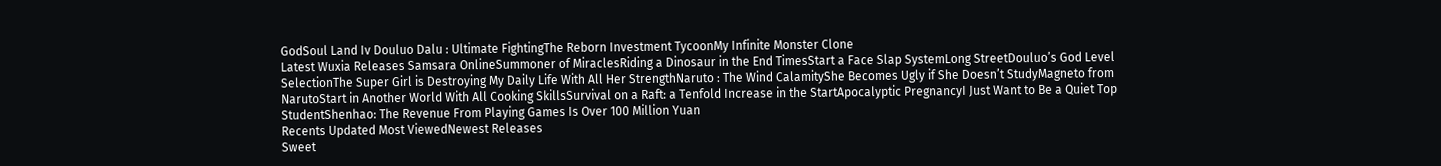GodSoul Land Iv Douluo Dalu : Ultimate FightingThe Reborn Investment TycoonMy Infinite Monster Clone
Latest Wuxia Releases Samsara OnlineSummoner of MiraclesRiding a Dinosaur in the End TimesStart a Face Slap SystemLong StreetDouluo’s God Level SelectionThe Super Girl is Destroying My Daily Life With All Her StrengthNaruto : The Wind CalamityShe Becomes Ugly if She Doesn’t StudyMagneto from NarutoStart in Another World With All Cooking SkillsSurvival on a Raft: a Tenfold Increase in the StartApocalyptic PregnancyI Just Want to Be a Quiet Top StudentShenhao: The Revenue From Playing Games Is Over 100 Million Yuan
Recents Updated Most ViewedNewest Releases
Sweet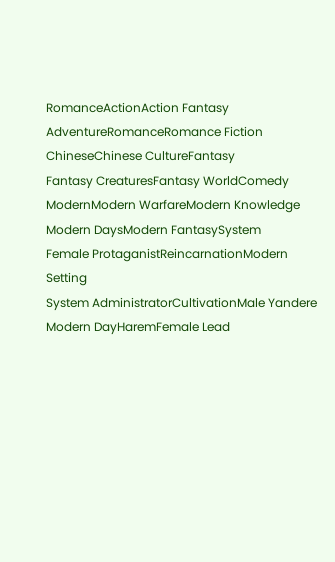RomanceActionAction Fantasy
AdventureRomanceRomance Fiction
ChineseChinese CultureFantasy
Fantasy CreaturesFantasy WorldComedy
ModernModern WarfareModern Knowledge
Modern DaysModern FantasySystem
Female ProtaganistReincarnationModern Setting
System AdministratorCultivationMale Yandere
Modern DayHaremFemale Lead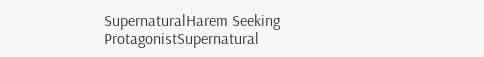SupernaturalHarem Seeking ProtagonistSupernatural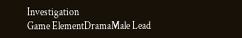Investigation
Game ElementDramaMale Lead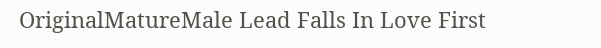OriginalMatureMale Lead Falls In Love First